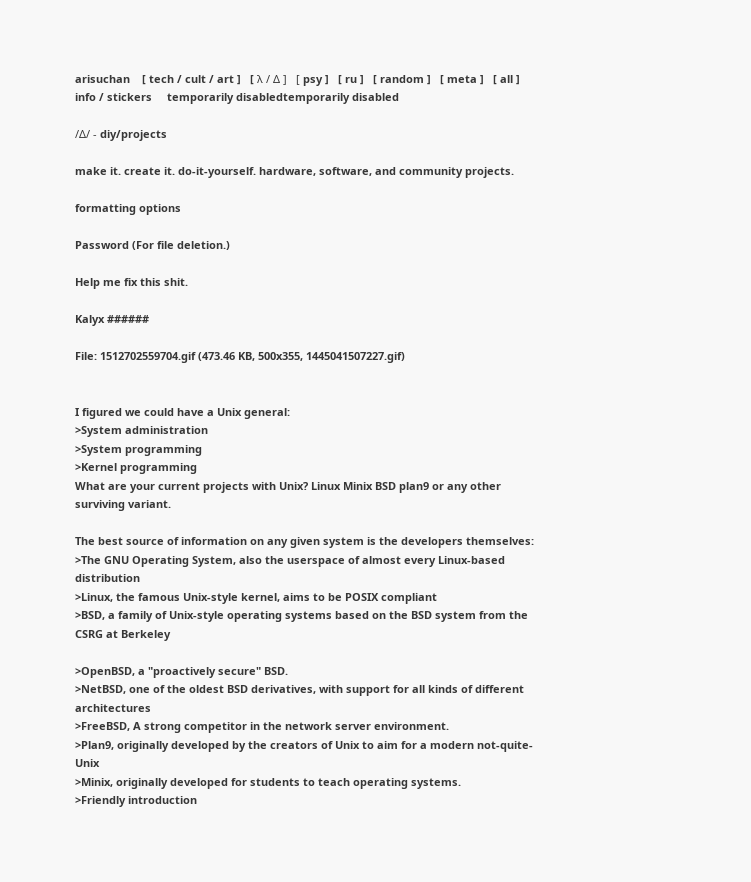arisuchan    [ tech / cult / art ]   [ λ / Δ ]   [ psy ]   [ ru ]   [ random ]   [ meta ]   [ all ]    info / stickers     temporarily disabledtemporarily disabled

/Δ/ - diy/projects

make it. create it. do-it-yourself. hardware, software, and community projects.

formatting options

Password (For file deletion.)

Help me fix this shit.

Kalyx ######

File: 1512702559704.gif (473.46 KB, 500x355, 1445041507227.gif)


I figured we could have a Unix general:
>System administration
>System programming
>Kernel programming
What are your current projects with Unix? Linux Minix BSD plan9 or any other surviving variant.

The best source of information on any given system is the developers themselves:
>The GNU Operating System, also the userspace of almost every Linux-based distribution
>Linux, the famous Unix-style kernel, aims to be POSIX compliant
>BSD, a family of Unix-style operating systems based on the BSD system from the CSRG at Berkeley

>OpenBSD, a "proactively secure" BSD.
>NetBSD, one of the oldest BSD derivatives, with support for all kinds of different architectures
>FreeBSD, A strong competitor in the network server environment.
>Plan9, originally developed by the creators of Unix to aim for a modern not-quite-Unix
>Minix, originally developed for students to teach operating systems.
>Friendly introduction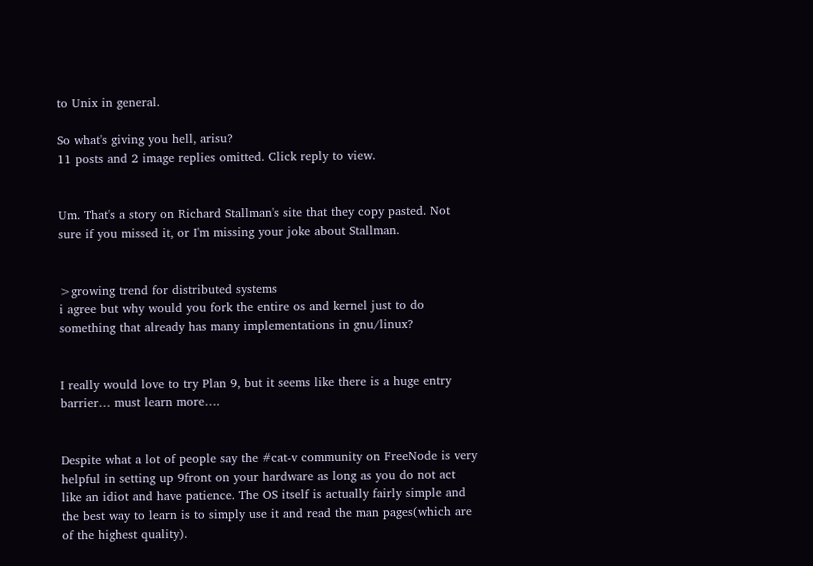to Unix in general.

So what's giving you hell, arisu?
11 posts and 2 image replies omitted. Click reply to view.


Um. That's a story on Richard Stallman's site that they copy pasted. Not sure if you missed it, or I'm missing your joke about Stallman.


>growing trend for distributed systems
i agree but why would you fork the entire os and kernel just to do something that already has many implementations in gnu/linux?


I really would love to try Plan 9, but it seems like there is a huge entry barrier… must learn more….


Despite what a lot of people say the #cat-v community on FreeNode is very helpful in setting up 9front on your hardware as long as you do not act like an idiot and have patience. The OS itself is actually fairly simple and the best way to learn is to simply use it and read the man pages(which are of the highest quality).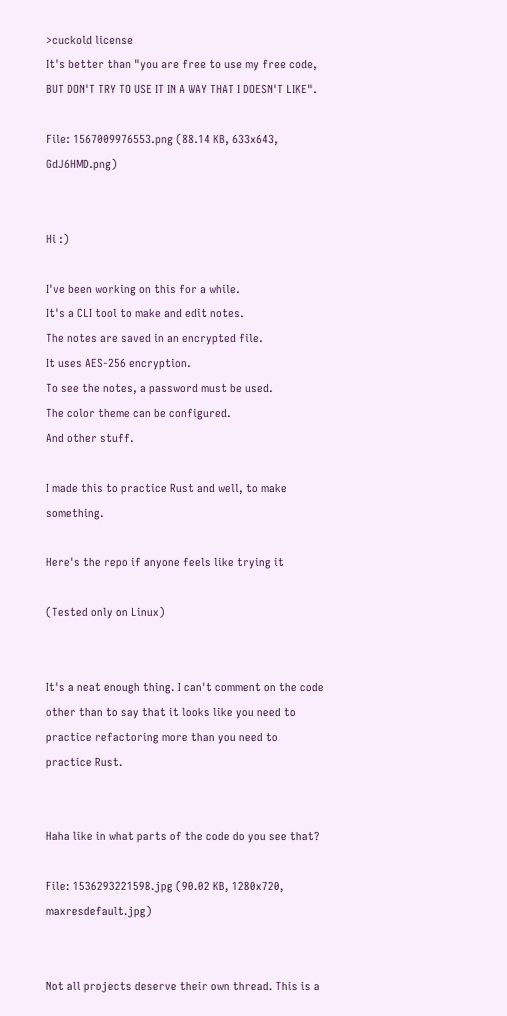>cuckold license
It's better than "you are free to use my free code, BUT DON'T TRY TO USE IT IN A WAY THAT I DOESN'T LIKE".

File: 1567009976553.png (88.14 KB, 633x643, GdJ6HMD.png)


Hi :)

I've been working on this for a while.
It's a CLI tool to make and edit notes.
The notes are saved in an encrypted file.
It uses AES-256 encryption.
To see the notes, a password must be used.
The color theme can be configured.
And other stuff.

I made this to practice Rust and well, to make something.

Here's the repo if anyone feels like trying it

(Tested only on Linux)


It's a neat enough thing. I can't comment on the code other than to say that it looks like you need to practice refactoring more than you need to practice Rust.


Haha like in what parts of the code do you see that?

File: 1536293221598.jpg (90.02 KB, 1280x720, maxresdefault.jpg)


Not all projects deserve their own thread. This is a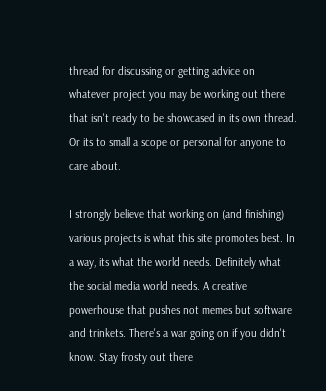thread for discussing or getting advice on whatever project you may be working out there that isn't ready to be showcased in its own thread. Or its to small a scope or personal for anyone to care about.

I strongly believe that working on (and finishing) various projects is what this site promotes best. In a way, its what the world needs. Definitely what the social media world needs. A creative powerhouse that pushes not memes but software and trinkets. There's a war going on if you didn't know. Stay frosty out there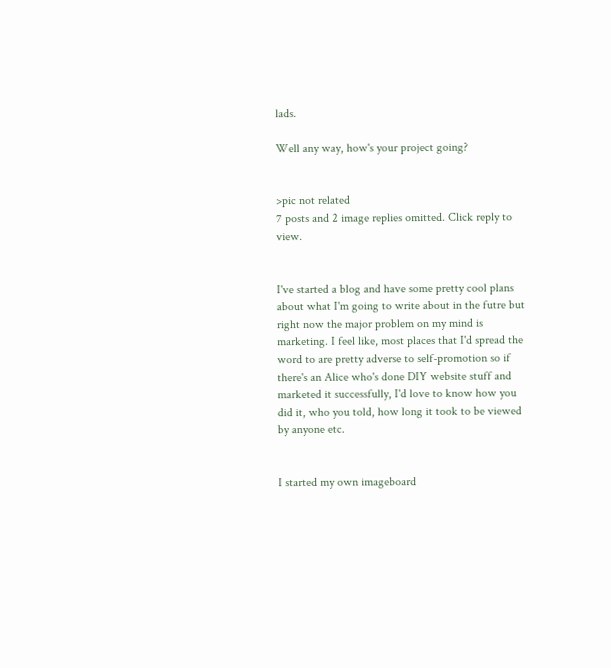lads.

Well any way, how's your project going?


>pic not related
7 posts and 2 image replies omitted. Click reply to view.


I've started a blog and have some pretty cool plans about what I'm going to write about in the futre but right now the major problem on my mind is marketing. I feel like, most places that I'd spread the word to are pretty adverse to self-promotion so if there's an Alice who's done DIY website stuff and marketed it successfully, I'd love to know how you did it, who you told, how long it took to be viewed by anyone etc.


I started my own imageboard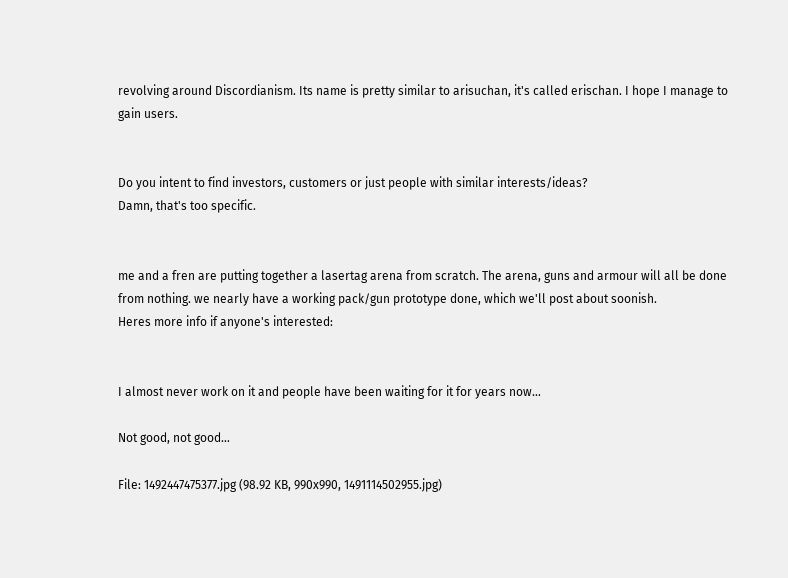revolving around Discordianism. Its name is pretty similar to arisuchan, it's called erischan. I hope I manage to gain users.


Do you intent to find investors, customers or just people with similar interests/ideas?
Damn, that's too specific.


me and a fren are putting together a lasertag arena from scratch. The arena, guns and armour will all be done from nothing. we nearly have a working pack/gun prototype done, which we'll post about soonish.
Heres more info if anyone's interested:


I almost never work on it and people have been waiting for it for years now…

Not good, not good…

File: 1492447475377.jpg (98.92 KB, 990x990, 1491114502955.jpg)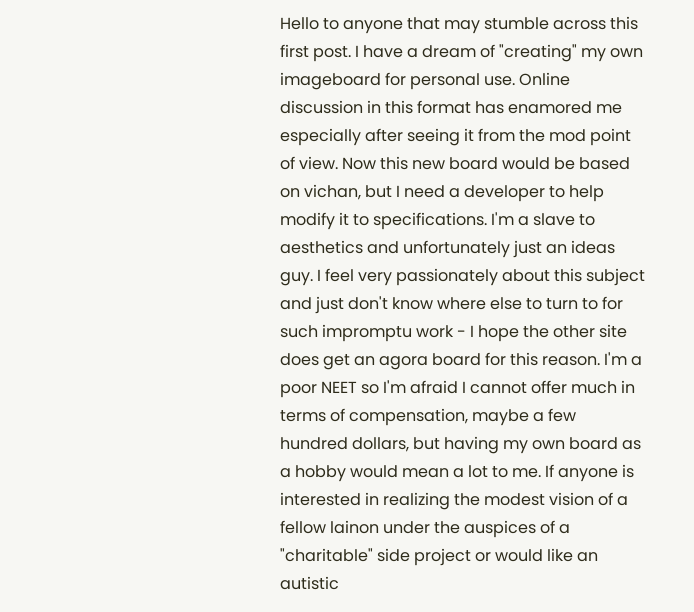Hello to anyone that may stumble across this first post. I have a dream of "creating" my own imageboard for personal use. Online discussion in this format has enamored me especially after seeing it from the mod point of view. Now this new board would be based on vichan, but I need a developer to help modify it to specifications. I'm a slave to aesthetics and unfortunately just an ideas guy. I feel very passionately about this subject and just don't know where else to turn to for such impromptu work - I hope the other site does get an agora board for this reason. I'm a poor NEET so I'm afraid I cannot offer much in terms of compensation, maybe a few hundred dollars, but having my own board as a hobby would mean a lot to me. If anyone is interested in realizing the modest vision of a fellow lainon under the auspices of a "charitable" side project or would like an autistic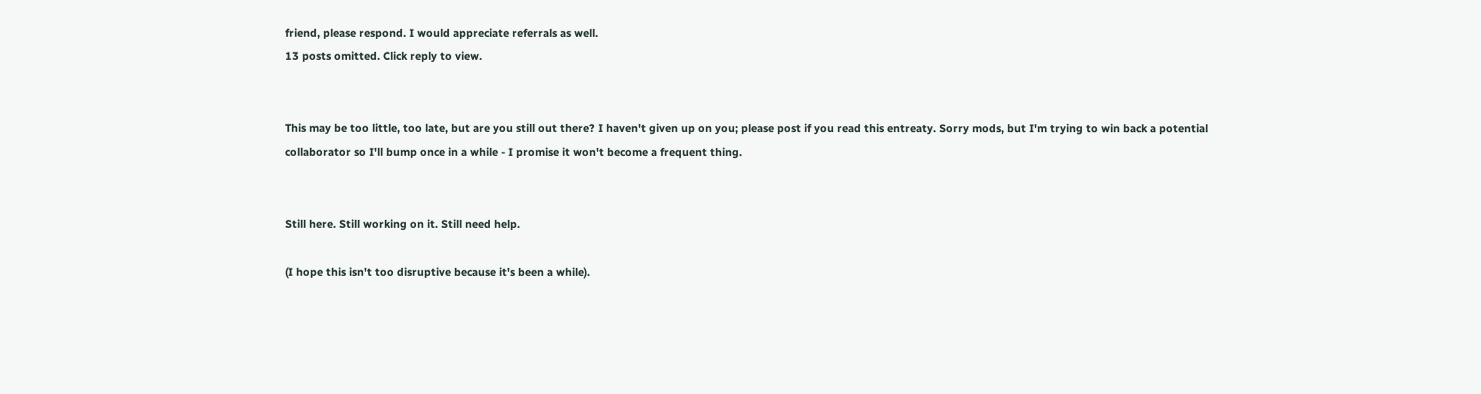friend, please respond. I would appreciate referrals as well.
13 posts omitted. Click reply to view.


This may be too little, too late, but are you still out there? I haven't given up on you; please post if you read this entreaty. Sorry mods, but I'm trying to win back a potential collaborator so I'll bump once in a while - I promise it won't become a frequent thing.


Still here. Still working on it. Still need help.

(I hope this isn't too disruptive because it's been a while).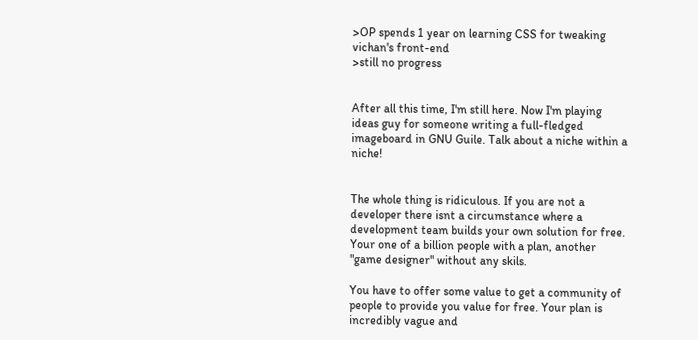>OP spends 1 year on learning CSS for tweaking vichan's front-end
>still no progress


After all this time, I'm still here. Now I'm playing ideas guy for someone writing a full-fledged imageboard in GNU Guile. Talk about a niche within a niche!


The whole thing is ridiculous. If you are not a developer there isnt a circumstance where a development team builds your own solution for free. Your one of a billion people with a plan, another "game designer" without any skils.

You have to offer some value to get a community of people to provide you value for free. Your plan is incredibly vague and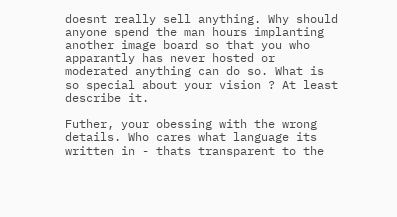doesnt really sell anything. Why should anyone spend the man hours implanting another image board so that you who apparantly has never hosted or moderated anything can do so. What is so special about your vision ? At least describe it.

Futher, your obessing with the wrong details. Who cares what language its written in - thats transparent to the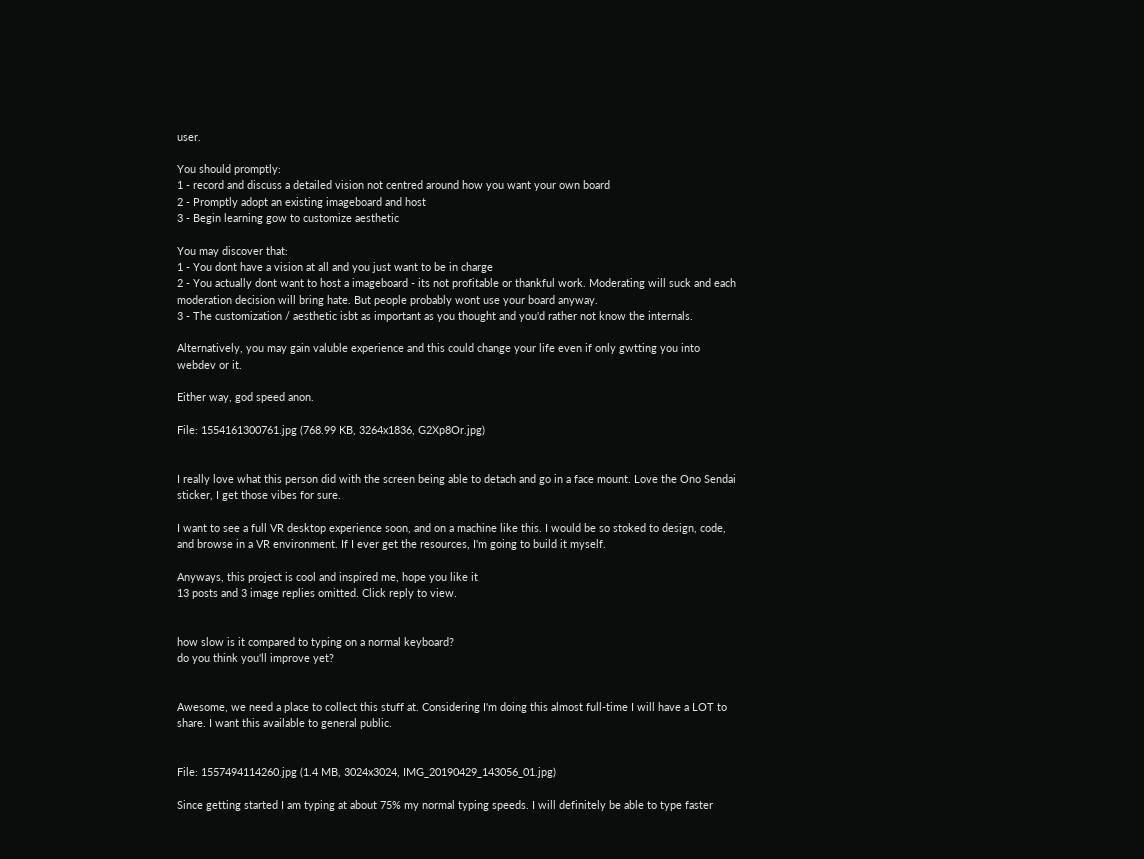user.

You should promptly:
1 - record and discuss a detailed vision not centred around how you want your own board
2 - Promptly adopt an existing imageboard and host
3 - Begin learning gow to customize aesthetic

You may discover that:
1 - You dont have a vision at all and you just want to be in charge
2 - You actually dont want to host a imageboard - its not profitable or thankful work. Moderating will suck and each moderation decision will bring hate. But people probably wont use your board anyway.
3 - The customization / aesthetic isbt as important as you thought and you'd rather not know the internals.

Alternatively, you may gain valuble experience and this could change your life even if only gwtting you into webdev or it.

Either way, god speed anon.

File: 1554161300761.jpg (768.99 KB, 3264x1836, G2Xp8Or.jpg)


I really love what this person did with the screen being able to detach and go in a face mount. Love the Ono Sendai sticker, I get those vibes for sure.

I want to see a full VR desktop experience soon, and on a machine like this. I would be so stoked to design, code, and browse in a VR environment. If I ever get the resources, I'm going to build it myself.

Anyways, this project is cool and inspired me, hope you like it
13 posts and 3 image replies omitted. Click reply to view.


how slow is it compared to typing on a normal keyboard?
do you think you'll improve yet?


Awesome, we need a place to collect this stuff at. Considering I'm doing this almost full-time I will have a LOT to share. I want this available to general public.


File: 1557494114260.jpg (1.4 MB, 3024x3024, IMG_20190429_143056_01.jpg)

Since getting started I am typing at about 75% my normal typing speeds. I will definitely be able to type faster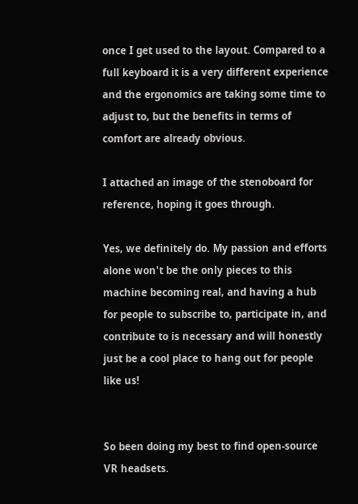once I get used to the layout. Compared to a full keyboard it is a very different experience and the ergonomics are taking some time to adjust to, but the benefits in terms of comfort are already obvious.

I attached an image of the stenoboard for reference, hoping it goes through.

Yes, we definitely do. My passion and efforts alone won't be the only pieces to this machine becoming real, and having a hub for people to subscribe to, participate in, and contribute to is necessary and will honestly just be a cool place to hang out for people like us!


So been doing my best to find open-source VR headsets.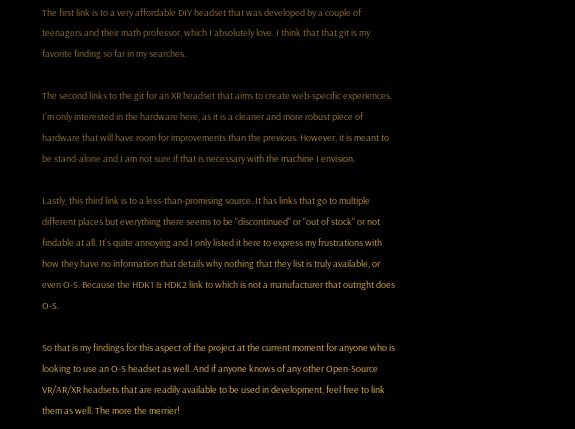The first link is to a very affordable DIY headset that was developed by a couple of teenagers and their math professor, which I absolutely love. I think that that git is my favorite finding so far in my searches.

The second links to the git for an XR headset that aims to create web-specific experiences. I'm only interested in the hardware here, as it is a cleaner and more robust piece of hardware that will have room for improvements than the previous. However, it is meant to be stand-alone and I am not sure if that is necessary with the machine I envision.

Lastly, this third link is to a less-than-promising source. It has links that go to multiple different places but everything there seems to be "discontinued" or "out of stock" or not findable at all. It's quite annoying and I only listed it here to express my frustrations with how they have no information that details why nothing that they list is truly available, or even O-S. Because the HDK1 & HDK2 link to which is not a manufacturer that outright does O-S.

So that is my findings for this aspect of the project at the current moment for anyone who is looking to use an O-S headset as well. And if anyone knows of any other Open-Source VR/AR/XR headsets that are readily available to be used in development, feel free to link them as well. The more the merrier!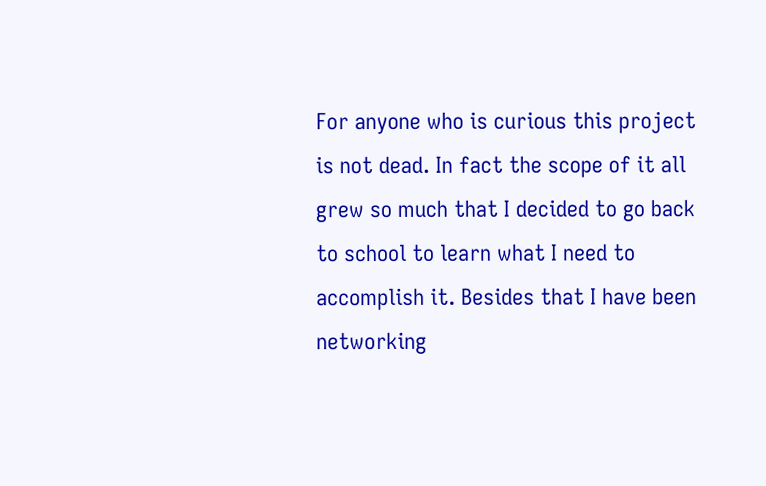For anyone who is curious this project is not dead. In fact the scope of it all grew so much that I decided to go back to school to learn what I need to accomplish it. Besides that I have been networking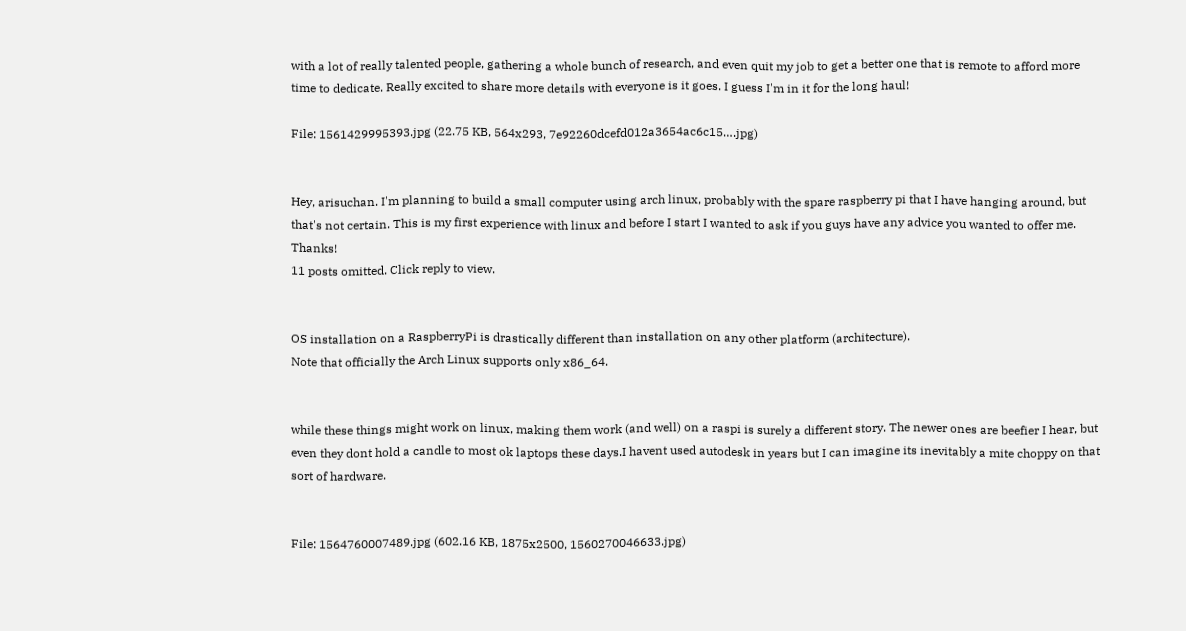with a lot of really talented people, gathering a whole bunch of research, and even quit my job to get a better one that is remote to afford more time to dedicate. Really excited to share more details with everyone is it goes. I guess I'm in it for the long haul!

File: 1561429995393.jpg (22.75 KB, 564x293, 7e92260dcefd012a3654ac6c15….jpg)


Hey, arisuchan. I'm planning to build a small computer using arch linux, probably with the spare raspberry pi that I have hanging around, but that's not certain. This is my first experience with linux and before I start I wanted to ask if you guys have any advice you wanted to offer me. Thanks!
11 posts omitted. Click reply to view.


OS installation on a RaspberryPi is drastically different than installation on any other platform (architecture).
Note that officially the Arch Linux supports only x86_64.


while these things might work on linux, making them work (and well) on a raspi is surely a different story. The newer ones are beefier I hear, but even they dont hold a candle to most ok laptops these days.I havent used autodesk in years but I can imagine its inevitably a mite choppy on that sort of hardware.


File: 1564760007489.jpg (602.16 KB, 1875x2500, 1560270046633.jpg)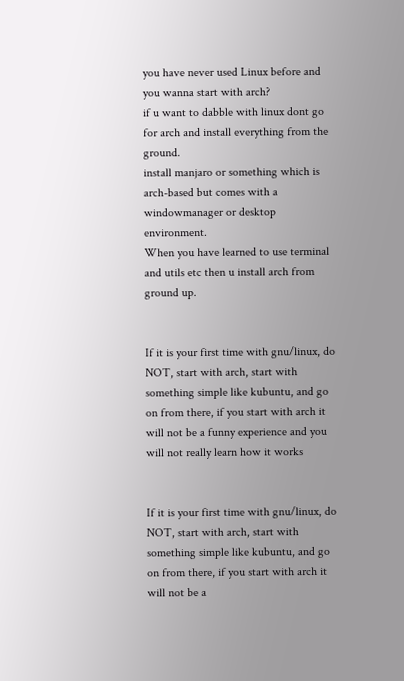you have never used Linux before and you wanna start with arch?
if u want to dabble with linux dont go for arch and install everything from the ground.
install manjaro or something which is arch-based but comes with a windowmanager or desktop environment.
When you have learned to use terminal and utils etc then u install arch from ground up.


If it is your first time with gnu/linux, do NOT, start with arch, start with something simple like kubuntu, and go on from there, if you start with arch it will not be a funny experience and you will not really learn how it works


If it is your first time with gnu/linux, do NOT, start with arch, start with something simple like kubuntu, and go on from there, if you start with arch it will not be a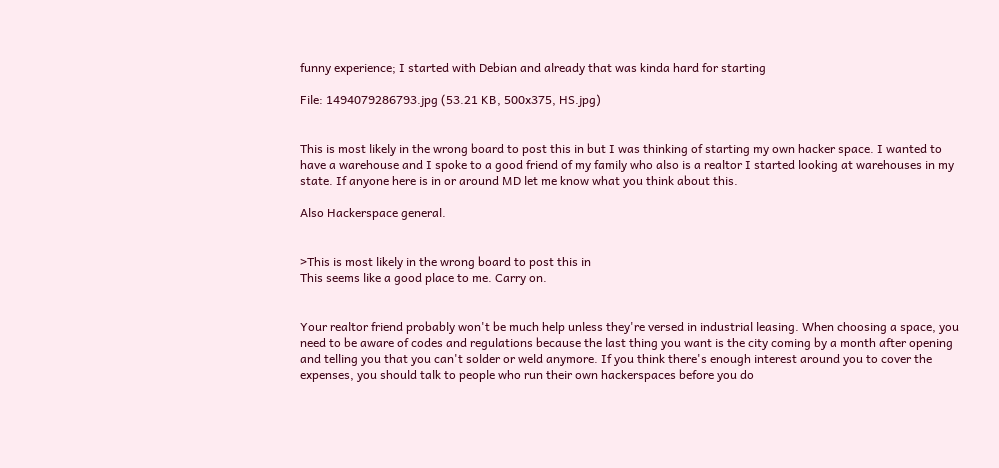funny experience; I started with Debian and already that was kinda hard for starting

File: 1494079286793.jpg (53.21 KB, 500x375, HS.jpg)


This is most likely in the wrong board to post this in but I was thinking of starting my own hacker space. I wanted to have a warehouse and I spoke to a good friend of my family who also is a realtor I started looking at warehouses in my state. If anyone here is in or around MD let me know what you think about this.

Also Hackerspace general.


>This is most likely in the wrong board to post this in
This seems like a good place to me. Carry on.


Your realtor friend probably won't be much help unless they're versed in industrial leasing. When choosing a space, you need to be aware of codes and regulations because the last thing you want is the city coming by a month after opening and telling you that you can't solder or weld anymore. If you think there's enough interest around you to cover the expenses, you should talk to people who run their own hackerspaces before you do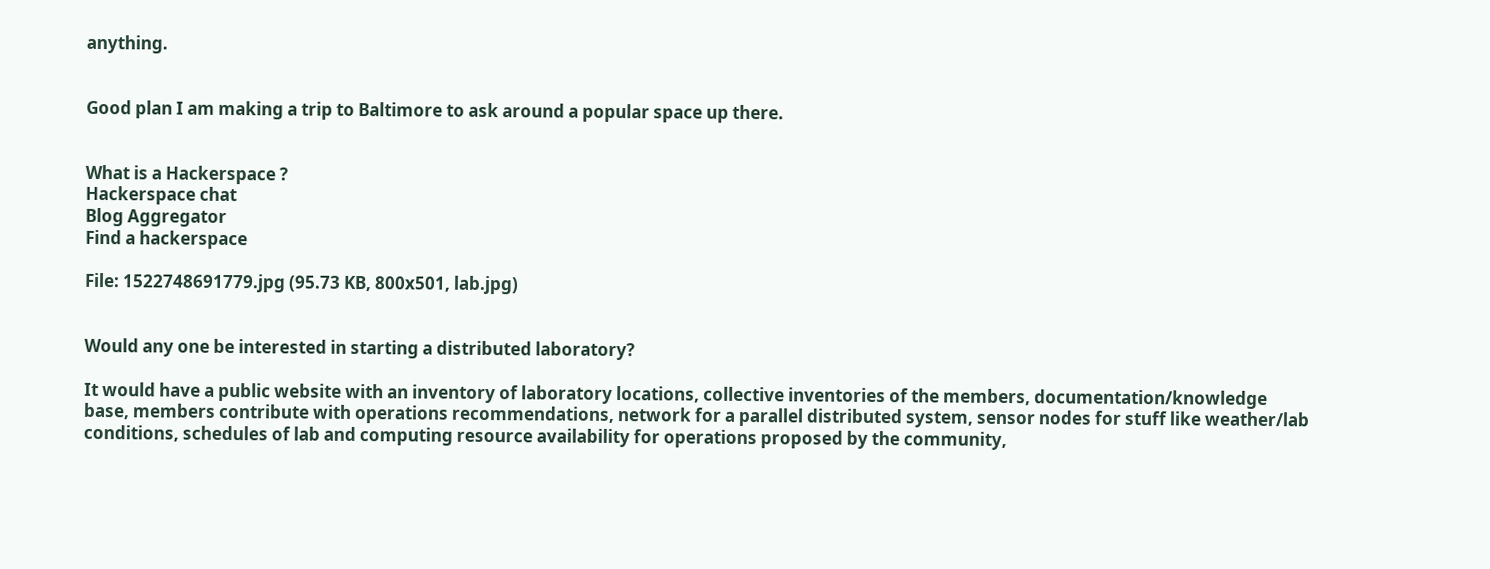anything.


Good plan I am making a trip to Baltimore to ask around a popular space up there.


What is a Hackerspace ?
Hackerspace chat
Blog Aggregator
Find a hackerspace

File: 1522748691779.jpg (95.73 KB, 800x501, lab.jpg)


Would any one be interested in starting a distributed laboratory?

It would have a public website with an inventory of laboratory locations, collective inventories of the members, documentation/knowledge base, members contribute with operations recommendations, network for a parallel distributed system, sensor nodes for stuff like weather/lab conditions, schedules of lab and computing resource availability for operations proposed by the community,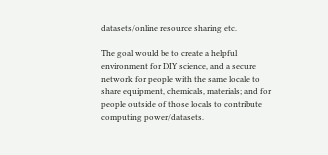datasets/online resource sharing etc.

The goal would be to create a helpful environment for DIY science, and a secure network for people with the same locale to share equipment, chemicals, materials; and for people outside of those locals to contribute computing power/datasets.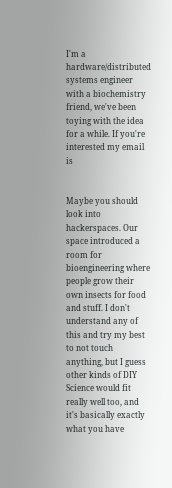I'm a hardware/distributed systems engineer with a biochemistry friend, we've been toying with the idea for a while. If you're interested my email is


Maybe you should look into hackerspaces. Our space introduced a room for bioengineering where people grow their own insects for food and stuff. I don't understand any of this and try my best to not touch anything, but I guess other kinds of DIY Science would fit really well too, and it's basically exactly what you have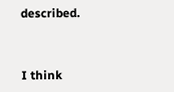described.



I think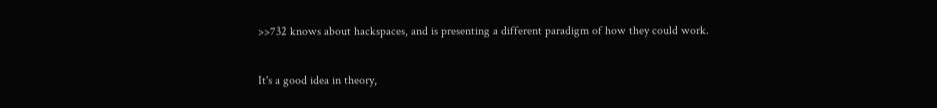>>732 knows about hackspaces, and is presenting a different paradigm of how they could work.

It's a good idea in theory,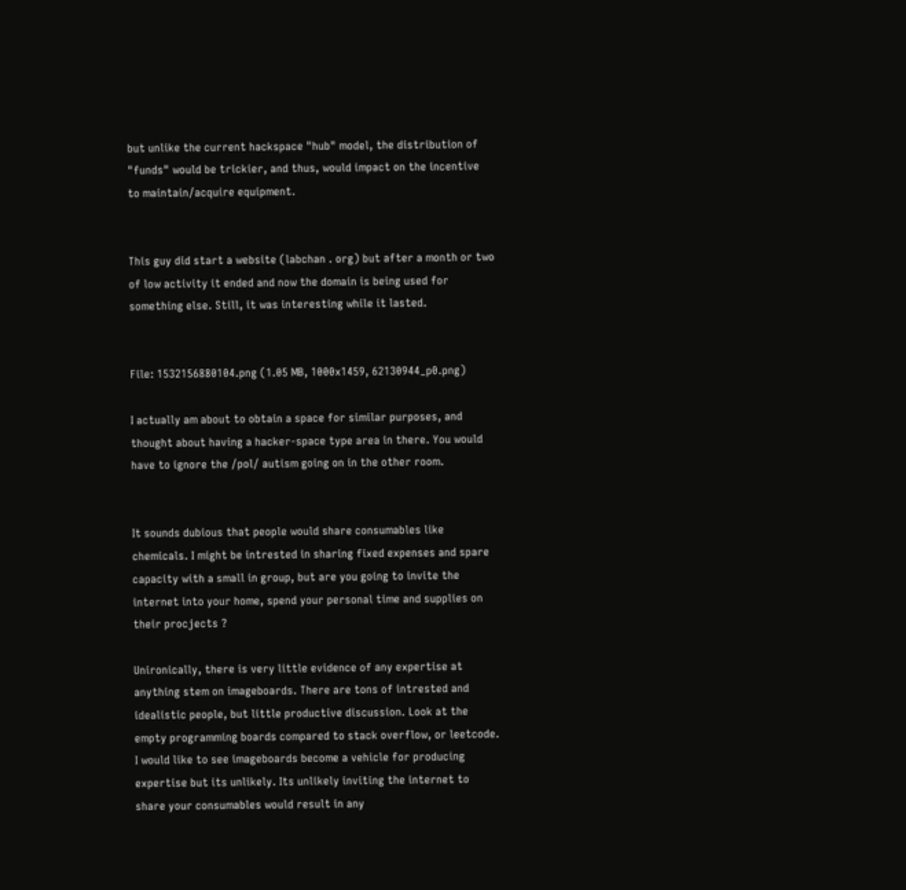but unlike the current hackspace "hub" model, the distribution of "funds" would be trickier, and thus, would impact on the incentive to maintain/acquire equipment.


This guy did start a website (labchan . org) but after a month or two of low activity it ended and now the domain is being used for something else. Still, it was interesting while it lasted.


File: 1532156880104.png (1.05 MB, 1000x1459, 62130944_p0.png)

I actually am about to obtain a space for similar purposes, and thought about having a hacker-space type area in there. You would have to ignore the /pol/ autism going on in the other room.


It sounds dubious that people would share consumables like chemicals. I might be intrested in sharing fixed expenses and spare capacity with a small in group, but are you going to invite the internet into your home, spend your personal time and supplies on their procjects ?

Unironically, there is very little evidence of any expertise at anything stem on imageboards. There are tons of intrested and idealistic people, but little productive discussion. Look at the empty programming boards compared to stack overflow, or leetcode. I would like to see imageboards become a vehicle for producing expertise but its unlikely. Its unlikely inviting the internet to share your consumables would result in any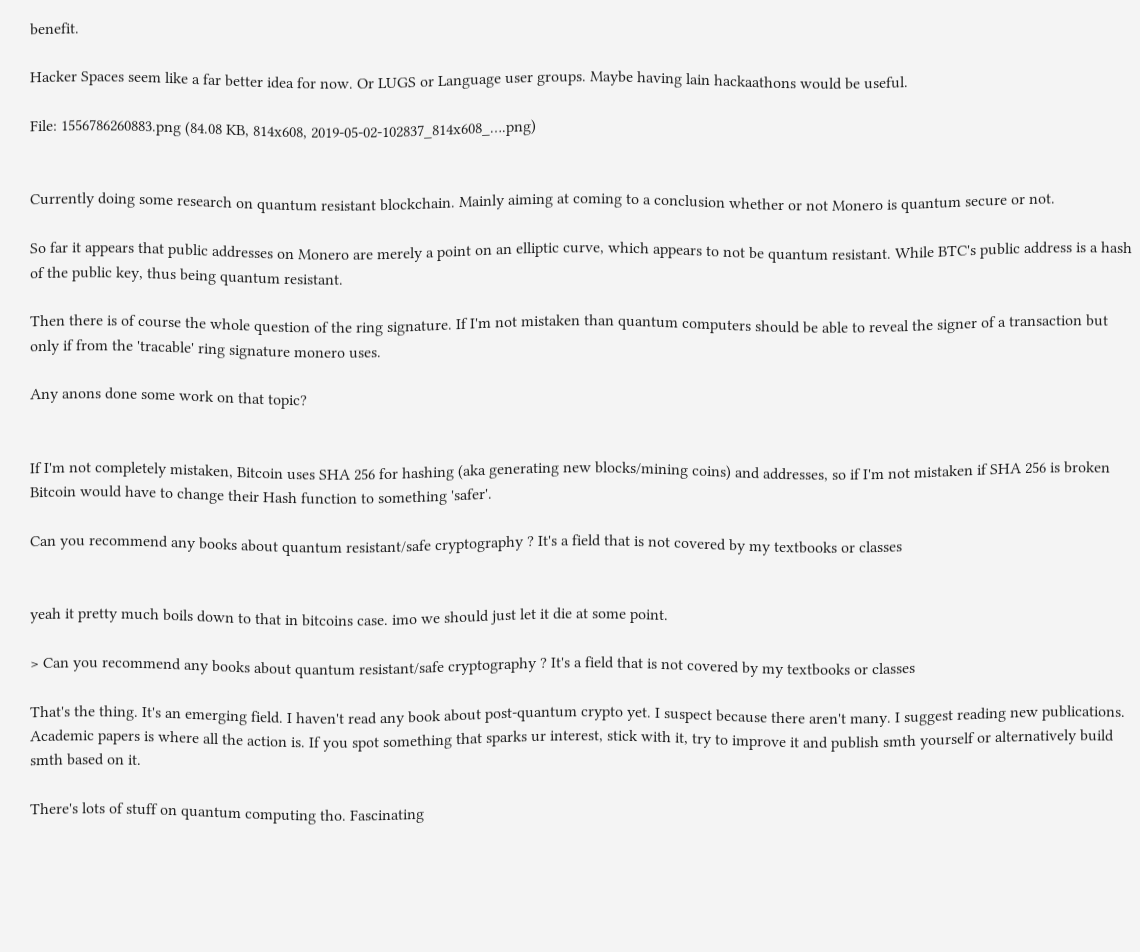benefit.

Hacker Spaces seem like a far better idea for now. Or LUGS or Language user groups. Maybe having lain hackaathons would be useful.

File: 1556786260883.png (84.08 KB, 814x608, 2019-05-02-102837_814x608_….png)


Currently doing some research on quantum resistant blockchain. Mainly aiming at coming to a conclusion whether or not Monero is quantum secure or not.

So far it appears that public addresses on Monero are merely a point on an elliptic curve, which appears to not be quantum resistant. While BTC's public address is a hash of the public key, thus being quantum resistant.

Then there is of course the whole question of the ring signature. If I'm not mistaken than quantum computers should be able to reveal the signer of a transaction but only if from the 'tracable' ring signature monero uses.

Any anons done some work on that topic?


If I'm not completely mistaken, Bitcoin uses SHA 256 for hashing (aka generating new blocks/mining coins) and addresses, so if I'm not mistaken if SHA 256 is broken Bitcoin would have to change their Hash function to something 'safer'.

Can you recommend any books about quantum resistant/safe cryptography ? It's a field that is not covered by my textbooks or classes


yeah it pretty much boils down to that in bitcoins case. imo we should just let it die at some point.

> Can you recommend any books about quantum resistant/safe cryptography ? It's a field that is not covered by my textbooks or classes

That's the thing. It's an emerging field. I haven't read any book about post-quantum crypto yet. I suspect because there aren't many. I suggest reading new publications. Academic papers is where all the action is. If you spot something that sparks ur interest, stick with it, try to improve it and publish smth yourself or alternatively build smth based on it.

There's lots of stuff on quantum computing tho. Fascinating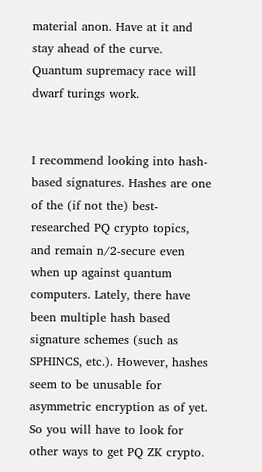material anon. Have at it and stay ahead of the curve. Quantum supremacy race will dwarf turings work.


I recommend looking into hash-based signatures. Hashes are one of the (if not the) best-researched PQ crypto topics, and remain n/2-secure even when up against quantum computers. Lately, there have been multiple hash based signature schemes (such as SPHINCS, etc.). However, hashes seem to be unusable for asymmetric encryption as of yet. So you will have to look for other ways to get PQ ZK crypto.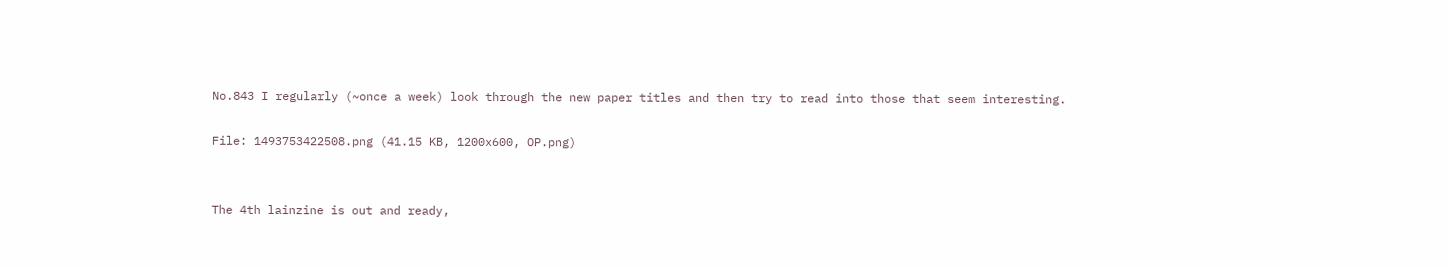No.843 I regularly (~once a week) look through the new paper titles and then try to read into those that seem interesting.

File: 1493753422508.png (41.15 KB, 1200x600, OP.png)


The 4th lainzine is out and ready,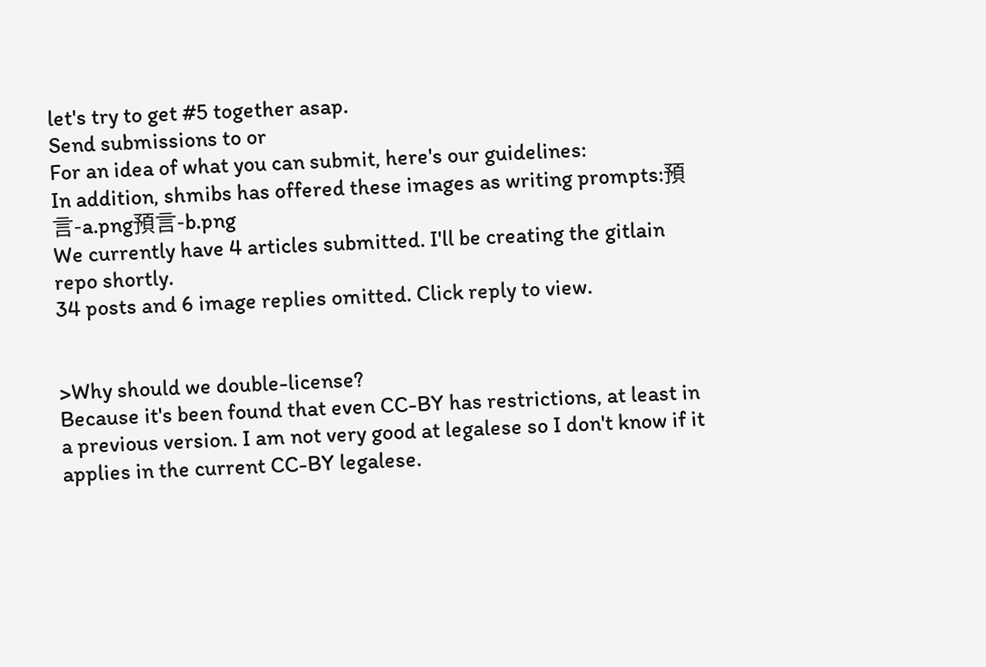let's try to get #5 together asap.
Send submissions to or
For an idea of what you can submit, here's our guidelines:
In addition, shmibs has offered these images as writing prompts:預言-a.png預言-b.png
We currently have 4 articles submitted. I'll be creating the gitlain repo shortly.
34 posts and 6 image replies omitted. Click reply to view.


>Why should we double-license?
Because it's been found that even CC-BY has restrictions, at least in a previous version. I am not very good at legalese so I don't know if it applies in the current CC-BY legalese.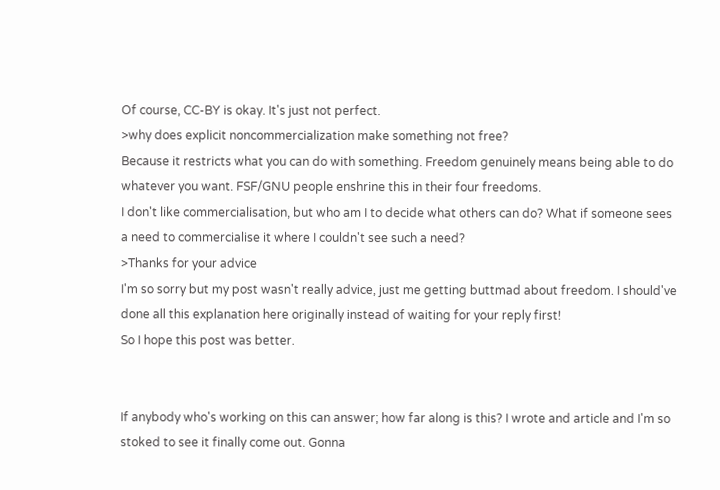Of course, CC-BY is okay. It's just not perfect.
>why does explicit noncommercialization make something not free?
Because it restricts what you can do with something. Freedom genuinely means being able to do whatever you want. FSF/GNU people enshrine this in their four freedoms.
I don't like commercialisation, but who am I to decide what others can do? What if someone sees a need to commercialise it where I couldn't see such a need?
>Thanks for your advice
I'm so sorry but my post wasn't really advice, just me getting buttmad about freedom. I should've done all this explanation here originally instead of waiting for your reply first!
So I hope this post was better.


If anybody who's working on this can answer; how far along is this? I wrote and article and I'm so stoked to see it finally come out. Gonna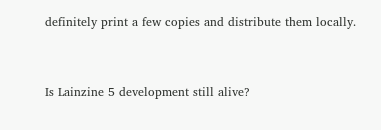definitely print a few copies and distribute them locally.


Is Lainzine 5 development still alive?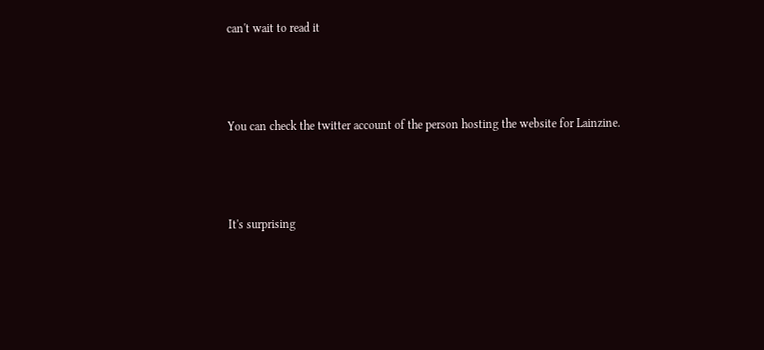can't wait to read it



You can check the twitter account of the person hosting the website for Lainzine.



It's surprising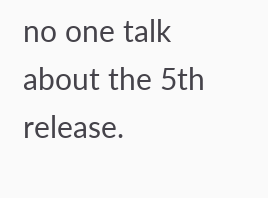no one talk about the 5th release.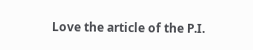Love the article of the P.I.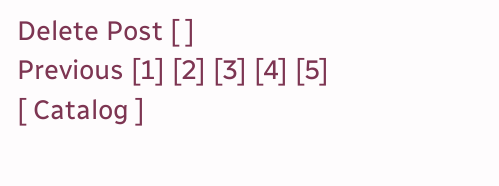Delete Post [ ]
Previous [1] [2] [3] [4] [5]
[ Catalog ]